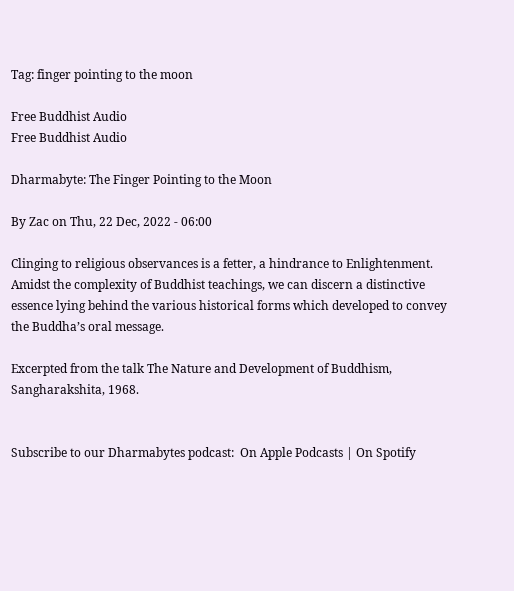Tag: finger pointing to the moon

Free Buddhist Audio
Free Buddhist Audio

Dharmabyte: The Finger Pointing to the Moon

By Zac on Thu, 22 Dec, 2022 - 06:00

Clinging to religious observances is a fetter, a hindrance to Enlightenment. Amidst the complexity of Buddhist teachings, we can discern a distinctive essence lying behind the various historical forms which developed to convey the Buddha’s oral message.

Excerpted from the talk The Nature and Development of Buddhism, Sangharakshita, 1968.


Subscribe to our Dharmabytes podcast:  On Apple Podcasts | On Spotify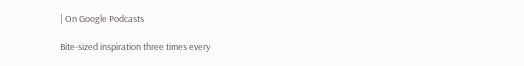| On Google Podcasts

Bite-sized inspiration three times every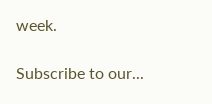week.

Subscribe to our...